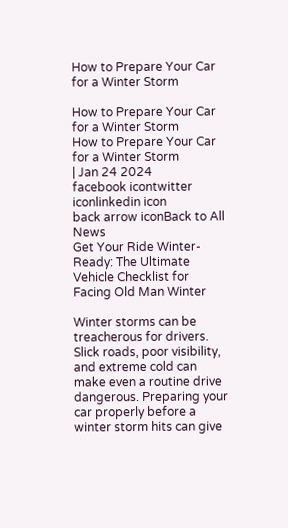How to Prepare Your Car for a Winter Storm

How to Prepare Your Car for a Winter Storm
How to Prepare Your Car for a Winter Storm
| Jan 24 2024
facebook icontwitter iconlinkedin icon
back arrow iconBack to All News
Get Your Ride Winter-Ready: The Ultimate Vehicle Checklist for Facing Old Man Winter

Winter storms can be treacherous for drivers. Slick roads, poor visibility, and extreme cold can make even a routine drive dangerous. Preparing your car properly before a winter storm hits can give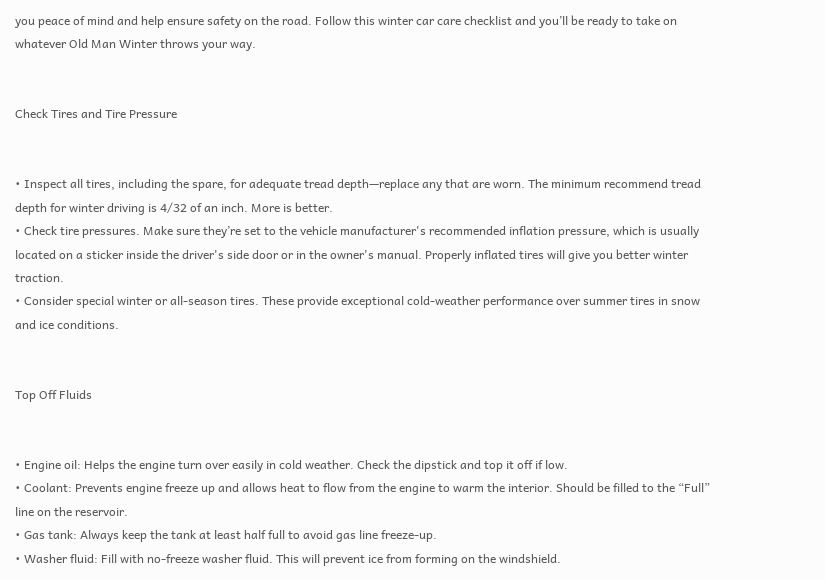you peace of mind and help ensure safety on the road. Follow this winter car care checklist and you’ll be ready to take on whatever Old Man Winter throws your way.


Check Tires and Tire Pressure


• Inspect all tires, including the spare, for adequate tread depth—replace any that are worn. The minimum recommend tread depth for winter driving is 4/32 of an inch. More is better.
• Check tire pressures. Make sure they’re set to the vehicle manufacturer's recommended inflation pressure, which is usually located on a sticker inside the driver's side door or in the owner's manual. Properly inflated tires will give you better winter traction.
• Consider special winter or all-season tires. These provide exceptional cold-weather performance over summer tires in snow and ice conditions.


Top Off Fluids


• Engine oil: Helps the engine turn over easily in cold weather. Check the dipstick and top it off if low.
• Coolant: Prevents engine freeze up and allows heat to flow from the engine to warm the interior. Should be filled to the “Full” line on the reservoir.
• Gas tank: Always keep the tank at least half full to avoid gas line freeze-up.
• Washer fluid: Fill with no-freeze washer fluid. This will prevent ice from forming on the windshield.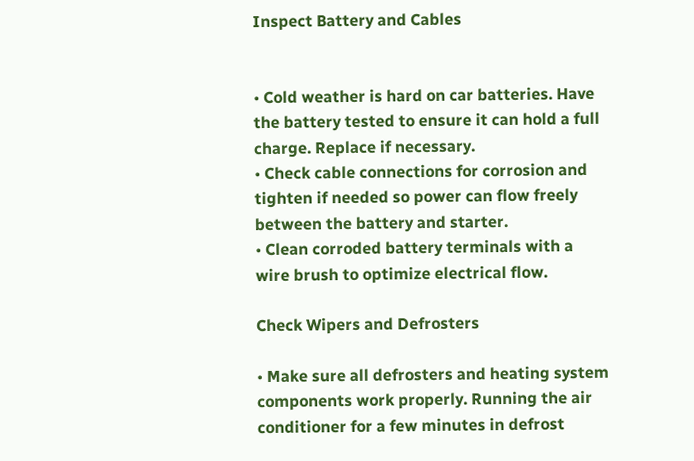Inspect Battery and Cables


• Cold weather is hard on car batteries. Have the battery tested to ensure it can hold a full charge. Replace if necessary.
• Check cable connections for corrosion and tighten if needed so power can flow freely between the battery and starter.
• Clean corroded battery terminals with a wire brush to optimize electrical flow.

Check Wipers and Defrosters

• Make sure all defrosters and heating system components work properly. Running the air conditioner for a few minutes in defrost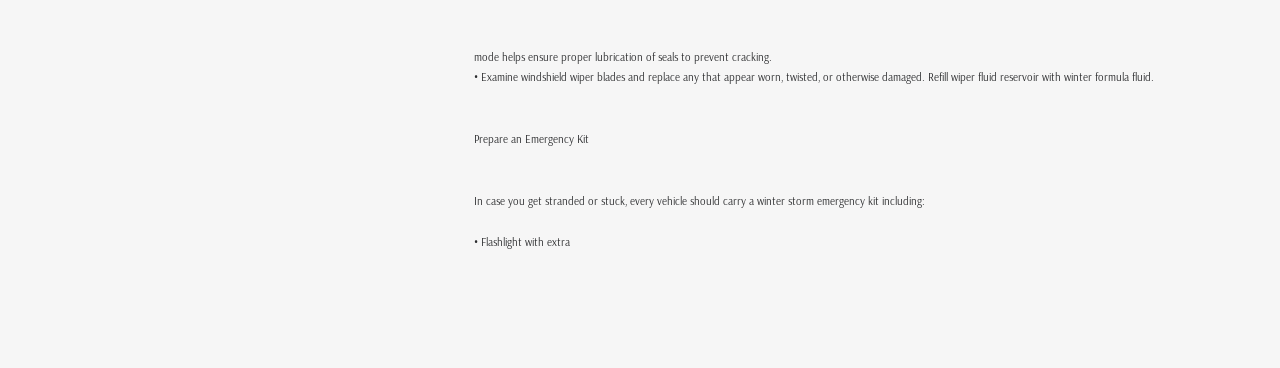mode helps ensure proper lubrication of seals to prevent cracking.
• Examine windshield wiper blades and replace any that appear worn, twisted, or otherwise damaged. Refill wiper fluid reservoir with winter formula fluid.


Prepare an Emergency Kit


In case you get stranded or stuck, every vehicle should carry a winter storm emergency kit including:

• Flashlight with extra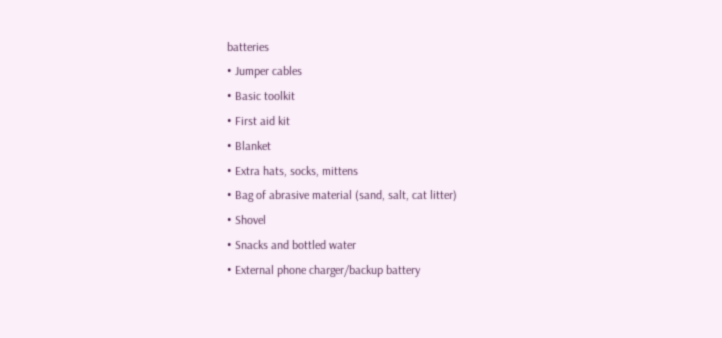batteries
• Jumper cables
• Basic toolkit
• First aid kit
• Blanket
• Extra hats, socks, mittens
• Bag of abrasive material (sand, salt, cat litter)
• Shovel
• Snacks and bottled water
• External phone charger/backup battery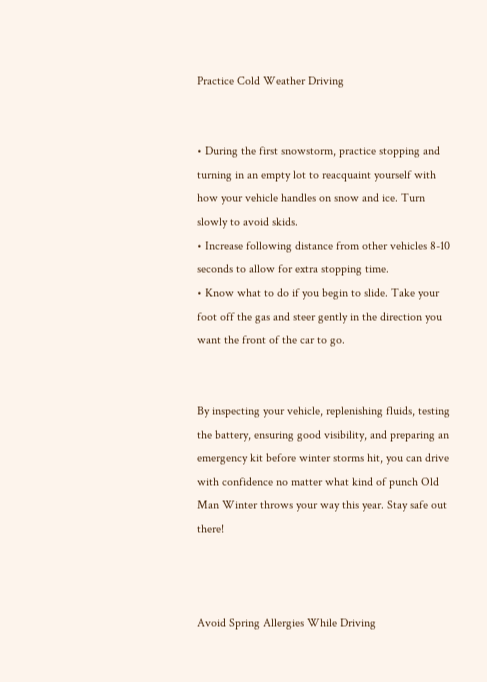Practice Cold Weather Driving


• During the first snowstorm, practice stopping and turning in an empty lot to reacquaint yourself with how your vehicle handles on snow and ice. Turn slowly to avoid skids.
• Increase following distance from other vehicles 8-10 seconds to allow for extra stopping time.
• Know what to do if you begin to slide. Take your foot off the gas and steer gently in the direction you want the front of the car to go.


By inspecting your vehicle, replenishing fluids, testing the battery, ensuring good visibility, and preparing an emergency kit before winter storms hit, you can drive with confidence no matter what kind of punch Old Man Winter throws your way this year. Stay safe out there!



Avoid Spring Allergies While Driving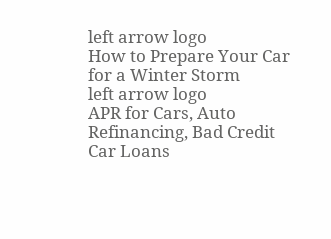left arrow logo
How to Prepare Your Car for a Winter Storm
left arrow logo
APR for Cars, Auto Refinancing, Bad Credit Car Loans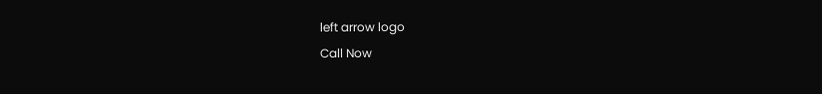left arrow logo
Call Now